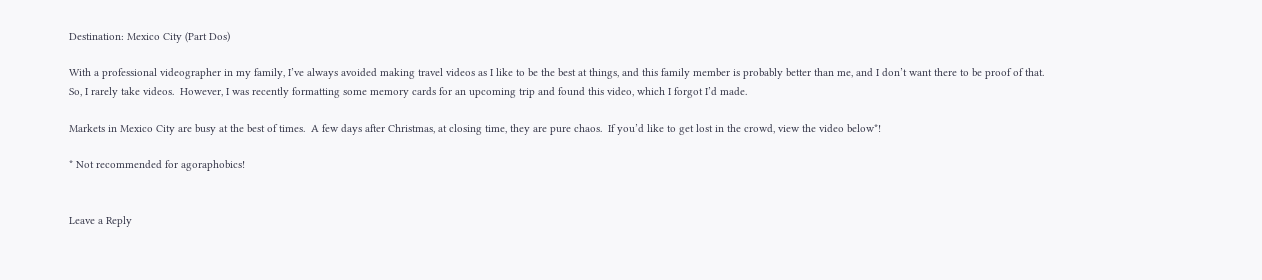Destination: Mexico City (Part Dos)

With a professional videographer in my family, I’ve always avoided making travel videos as I like to be the best at things, and this family member is probably better than me, and I don’t want there to be proof of that.  So, I rarely take videos.  However, I was recently formatting some memory cards for an upcoming trip and found this video, which I forgot I’d made.

Markets in Mexico City are busy at the best of times.  A few days after Christmas, at closing time, they are pure chaos.  If you’d like to get lost in the crowd, view the video below*!

* Not recommended for agoraphobics!


Leave a Reply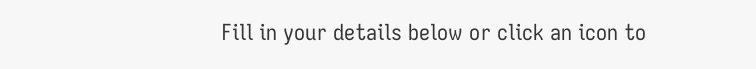Fill in your details below or click an icon to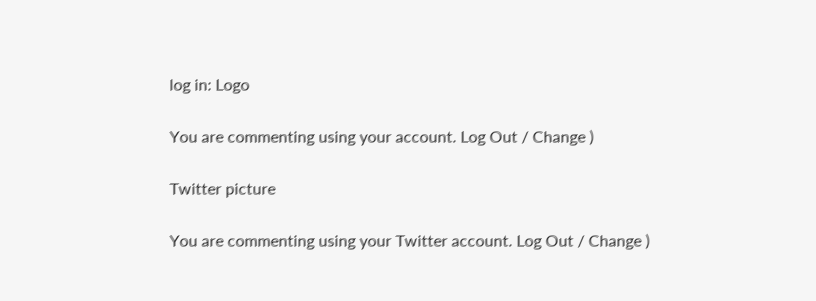log in: Logo

You are commenting using your account. Log Out / Change )

Twitter picture

You are commenting using your Twitter account. Log Out / Change )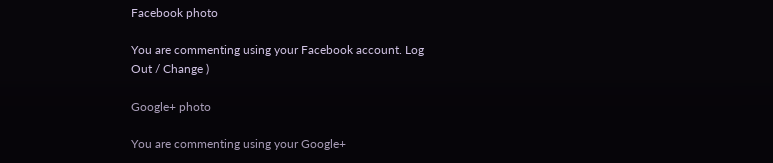Facebook photo

You are commenting using your Facebook account. Log Out / Change )

Google+ photo

You are commenting using your Google+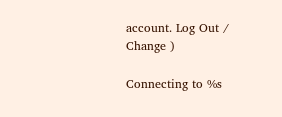account. Log Out / Change )

Connecting to %s